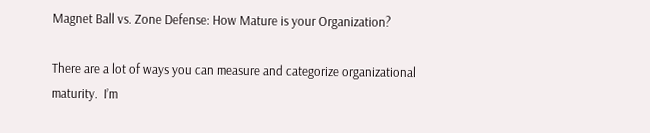Magnet Ball vs. Zone Defense: How Mature is your Organization?

There are a lot of ways you can measure and categorize organizational maturity.  I’m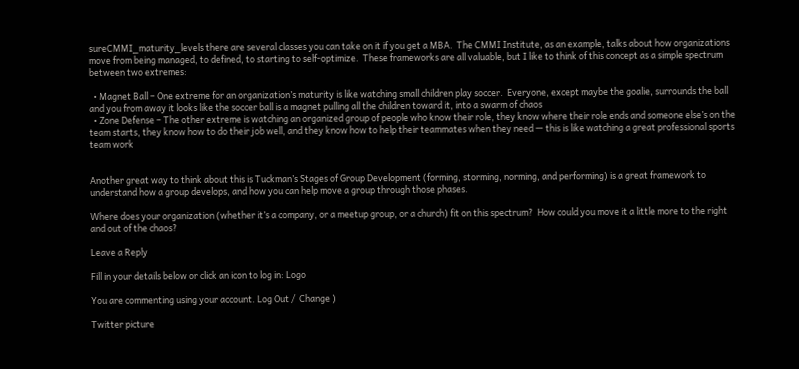sureCMMI_maturity_levels there are several classes you can take on it if you get a MBA.  The CMMI Institute, as an example, talks about how organizations move from being managed, to defined, to starting to self-optimize.  These frameworks are all valuable, but I like to think of this concept as a simple spectrum between two extremes:

  • Magnet Ball – One extreme for an organization’s maturity is like watching small children play soccer.  Everyone, except maybe the goalie, surrounds the ball and you from away it looks like the soccer ball is a magnet pulling all the children toward it, into a swarm of chaos
  • Zone Defense – The other extreme is watching an organized group of people who know their role, they know where their role ends and someone else’s on the team starts, they know how to do their job well, and they know how to help their teammates when they need — this is like watching a great professional sports team work


Another great way to think about this is Tuckman’s Stages of Group Development (forming, storming, norming, and performing) is a great framework to understand how a group develops, and how you can help move a group through those phases.

Where does your organization (whether it’s a company, or a meetup group, or a church) fit on this spectrum?  How could you move it a little more to the right and out of the chaos?

Leave a Reply

Fill in your details below or click an icon to log in: Logo

You are commenting using your account. Log Out /  Change )

Twitter picture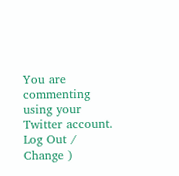You are commenting using your Twitter account. Log Out /  Change )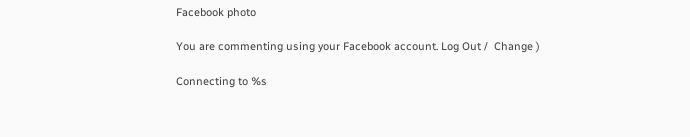Facebook photo

You are commenting using your Facebook account. Log Out /  Change )

Connecting to %s